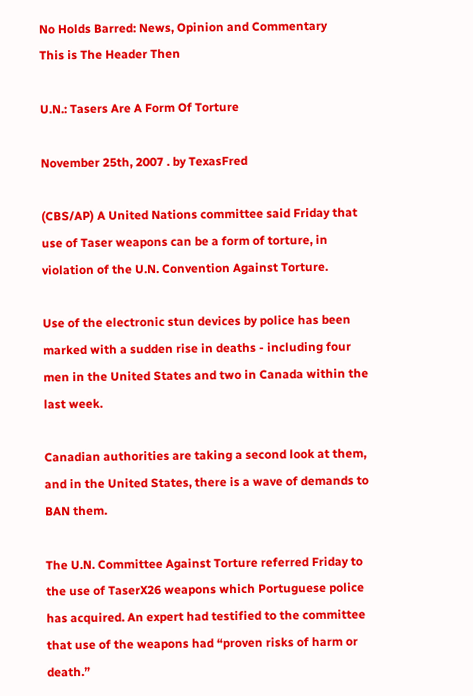No Holds Barred: News, Opinion and Commentary
This is The Header Then

U.N.: Tasers Are A Form Of Torture

November 25th, 2007 . by TexasFred

(CBS/AP) A United Nations committee said Friday that use of Taser weapons can be a form of torture, in violation of the U.N. Convention Against Torture.

Use of the electronic stun devices by police has been marked with a sudden rise in deaths - including four men in the United States and two in Canada within the last week.

Canadian authorities are taking a second look at them, and in the United States, there is a wave of demands to BAN them.

The U.N. Committee Against Torture referred Friday to the use of TaserX26 weapons which Portuguese police has acquired. An expert had testified to the committee that use of the weapons had “proven risks of harm or death.”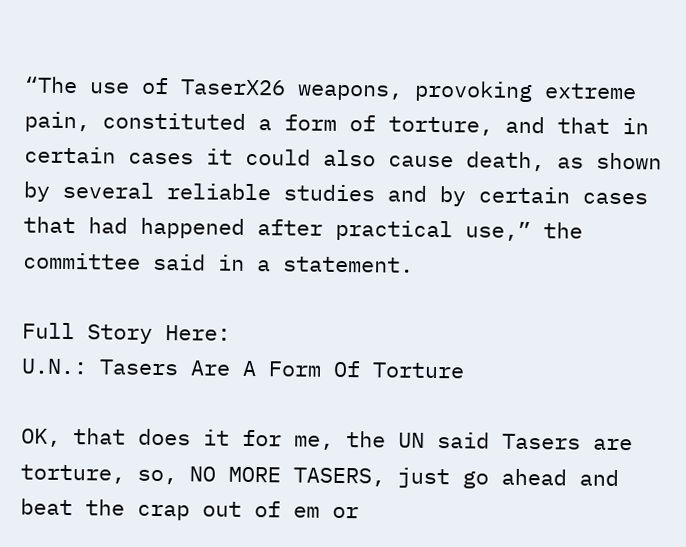“The use of TaserX26 weapons, provoking extreme pain, constituted a form of torture, and that in certain cases it could also cause death, as shown by several reliable studies and by certain cases that had happened after practical use,” the committee said in a statement.

Full Story Here:
U.N.: Tasers Are A Form Of Torture

OK, that does it for me, the UN said Tasers are torture, so, NO MORE TASERS, just go ahead and beat the crap out of em or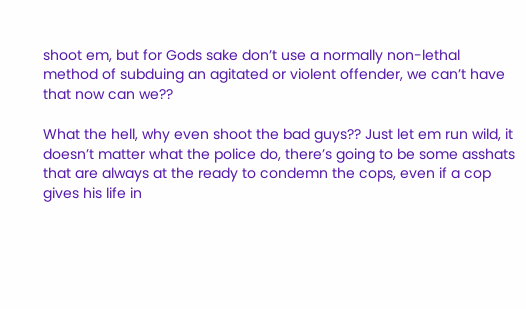shoot em, but for Gods sake don’t use a normally non-lethal method of subduing an agitated or violent offender, we can’t have that now can we??

What the hell, why even shoot the bad guys?? Just let em run wild, it doesn’t matter what the police do, there’s going to be some asshats that are always at the ready to condemn the cops, even if a cop gives his life in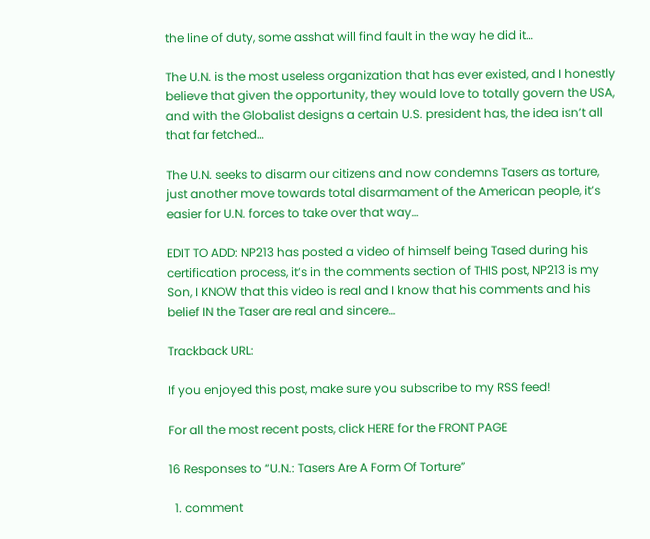the line of duty, some asshat will find fault in the way he did it…

The U.N. is the most useless organization that has ever existed, and I honestly believe that given the opportunity, they would love to totally govern the USA, and with the Globalist designs a certain U.S. president has, the idea isn’t all that far fetched…

The U.N. seeks to disarm our citizens and now condemns Tasers as torture, just another move towards total disarmament of the American people, it’s easier for U.N. forces to take over that way…

EDIT TO ADD: NP213 has posted a video of himself being Tased during his certification process, it’s in the comments section of THIS post, NP213 is my Son, I KNOW that this video is real and I know that his comments and his belief IN the Taser are real and sincere…

Trackback URL:

If you enjoyed this post, make sure you subscribe to my RSS feed!

For all the most recent posts, click HERE for the FRONT PAGE

16 Responses to “U.N.: Tasers Are A Form Of Torture”

  1. comment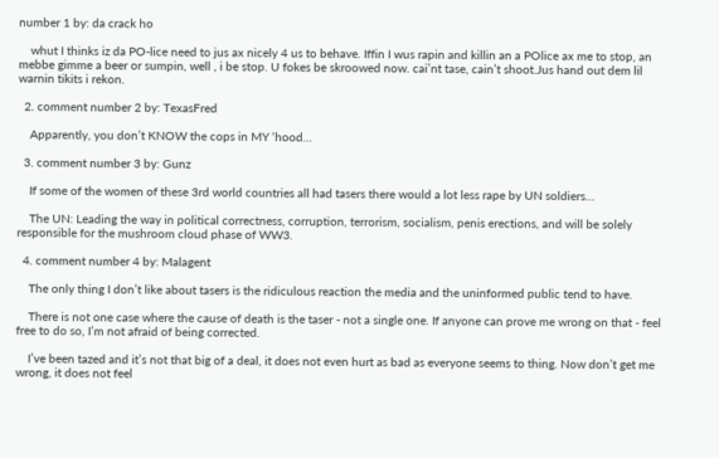number 1 by: da crack ho

    whut I thinks iz da PO-lice need to jus ax nicely 4 us to behave. Iffin I wus rapin and killin an a POlice ax me to stop, an mebbe gimme a beer or sumpin, well , i be stop. U fokes be skroowed now. cai’nt tase, cain’t shoot.Jus hand out dem lil warnin tikits i rekon.

  2. comment number 2 by: TexasFred

    Apparently, you don’t KNOW the cops in MY ‘hood…

  3. comment number 3 by: Gunz

    If some of the women of these 3rd world countries all had tasers there would a lot less rape by UN soldiers…

    The UN: Leading the way in political correctness, corruption, terrorism, socialism, penis erections, and will be solely responsible for the mushroom cloud phase of WW3.

  4. comment number 4 by: Malagent

    The only thing I don’t like about tasers is the ridiculous reaction the media and the uninformed public tend to have.

    There is not one case where the cause of death is the taser - not a single one. If anyone can prove me wrong on that - feel free to do so, I’m not afraid of being corrected.

    I’ve been tazed and it’s not that big of a deal, it does not even hurt as bad as everyone seems to thing. Now don’t get me wrong, it does not feel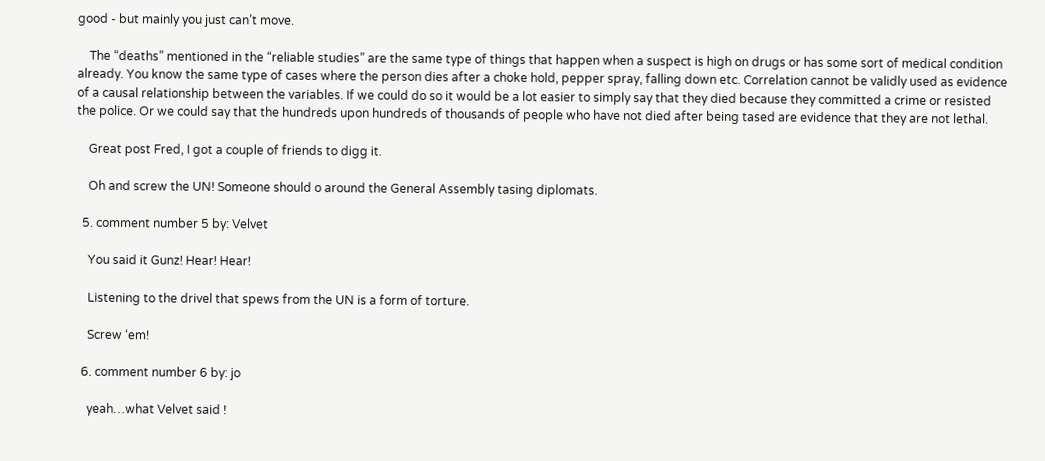good - but mainly you just can’t move.

    The “deaths” mentioned in the “reliable studies” are the same type of things that happen when a suspect is high on drugs or has some sort of medical condition already. You know the same type of cases where the person dies after a choke hold, pepper spray, falling down etc. Correlation cannot be validly used as evidence of a causal relationship between the variables. If we could do so it would be a lot easier to simply say that they died because they committed a crime or resisted the police. Or we could say that the hundreds upon hundreds of thousands of people who have not died after being tased are evidence that they are not lethal.

    Great post Fred, I got a couple of friends to digg it.

    Oh and screw the UN! Someone should o around the General Assembly tasing diplomats.

  5. comment number 5 by: Velvet

    You said it Gunz! Hear! Hear!

    Listening to the drivel that spews from the UN is a form of torture.

    Screw ‘em!

  6. comment number 6 by: jo

    yeah…what Velvet said !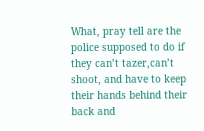What, pray tell are the police supposed to do if they can’t tazer,can’t shoot, and have to keep their hands behind their back and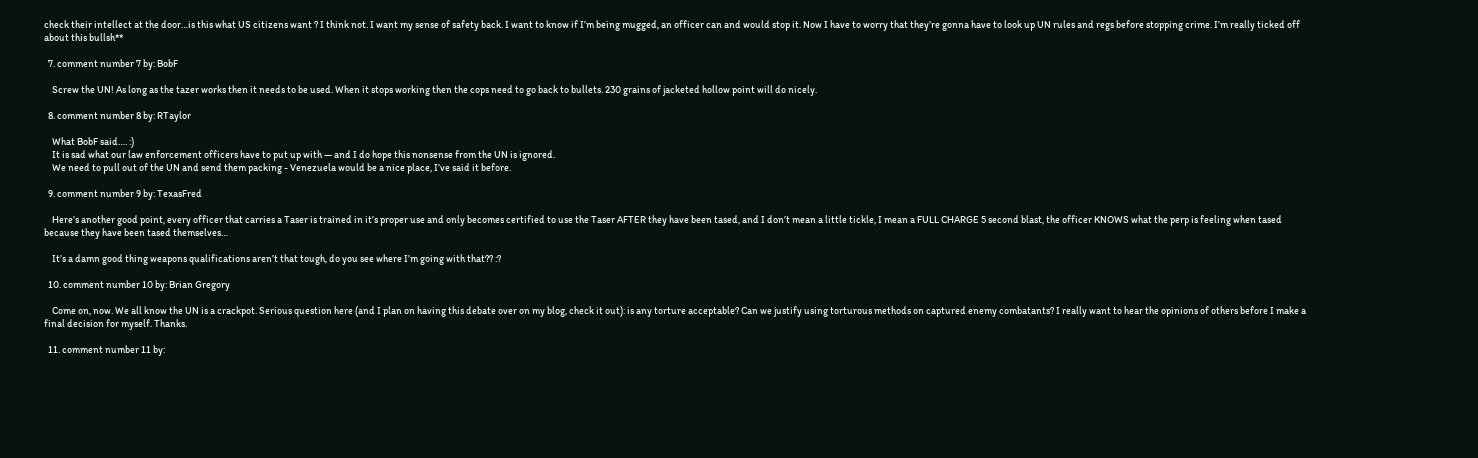check their intellect at the door…is this what US citizens want ? I think not. I want my sense of safety back. I want to know if I’m being mugged, an officer can and would stop it. Now I have to worry that they’re gonna have to look up UN rules and regs before stopping crime. I’m really ticked off about this bullsh**

  7. comment number 7 by: BobF

    Screw the UN! As long as the tazer works then it needs to be used. When it stops working then the cops need to go back to bullets. 230 grains of jacketed hollow point will do nicely.

  8. comment number 8 by: RTaylor

    What BobF said…. :)
    It is sad what our law enforcement officers have to put up with — and I do hope this nonsense from the UN is ignored.
    We need to pull out of the UN and send them packing - Venezuela would be a nice place, I’ve said it before.

  9. comment number 9 by: TexasFred

    Here’s another good point, every officer that carries a Taser is trained in it’s proper use and only becomes certified to use the Taser AFTER they have been tased, and I don’t mean a little tickle, I mean a FULL CHARGE 5 second blast, the officer KNOWS what the perp is feeling when tased because they have been tased themselves…

    It’s a damn good thing weapons qualifications aren’t that tough, do you see where I’m going with that?? :?

  10. comment number 10 by: Brian Gregory

    Come on, now. We all know the UN is a crackpot. Serious question here (and I plan on having this debate over on my blog, check it out): is any torture acceptable? Can we justify using torturous methods on captured enemy combatants? I really want to hear the opinions of others before I make a final decision for myself. Thanks.

  11. comment number 11 by: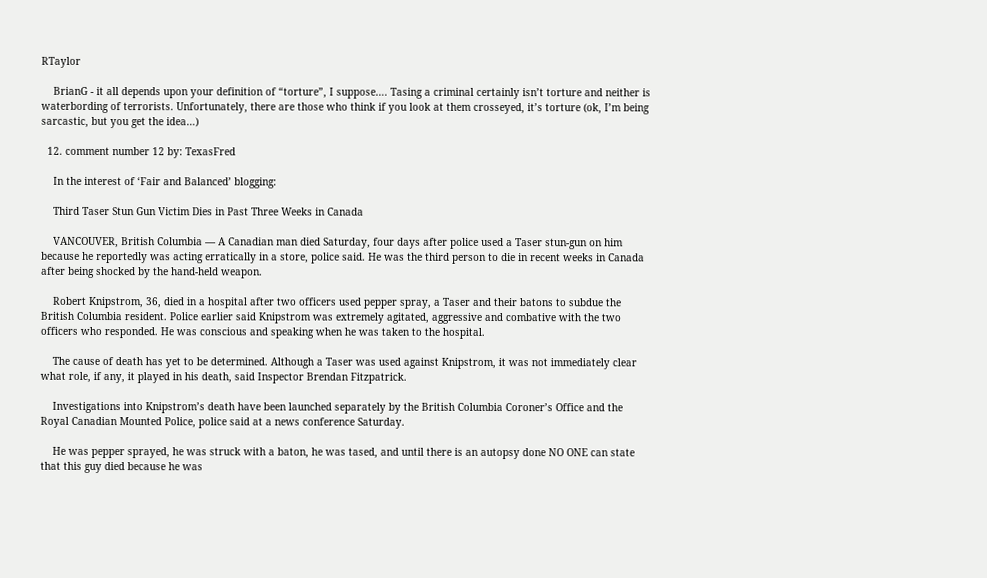RTaylor

    BrianG - it all depends upon your definition of “torture”, I suppose…. Tasing a criminal certainly isn’t torture and neither is waterbording of terrorists. Unfortunately, there are those who think if you look at them crosseyed, it’s torture (ok, I’m being sarcastic, but you get the idea…)

  12. comment number 12 by: TexasFred

    In the interest of ‘Fair and Balanced’ blogging:

    Third Taser Stun Gun Victim Dies in Past Three Weeks in Canada

    VANCOUVER, British Columbia — A Canadian man died Saturday, four days after police used a Taser stun-gun on him because he reportedly was acting erratically in a store, police said. He was the third person to die in recent weeks in Canada after being shocked by the hand-held weapon.

    Robert Knipstrom, 36, died in a hospital after two officers used pepper spray, a Taser and their batons to subdue the British Columbia resident. Police earlier said Knipstrom was extremely agitated, aggressive and combative with the two officers who responded. He was conscious and speaking when he was taken to the hospital.

    The cause of death has yet to be determined. Although a Taser was used against Knipstrom, it was not immediately clear what role, if any, it played in his death, said Inspector Brendan Fitzpatrick.

    Investigations into Knipstrom’s death have been launched separately by the British Columbia Coroner’s Office and the Royal Canadian Mounted Police, police said at a news conference Saturday.

    He was pepper sprayed, he was struck with a baton, he was tased, and until there is an autopsy done NO ONE can state that this guy died because he was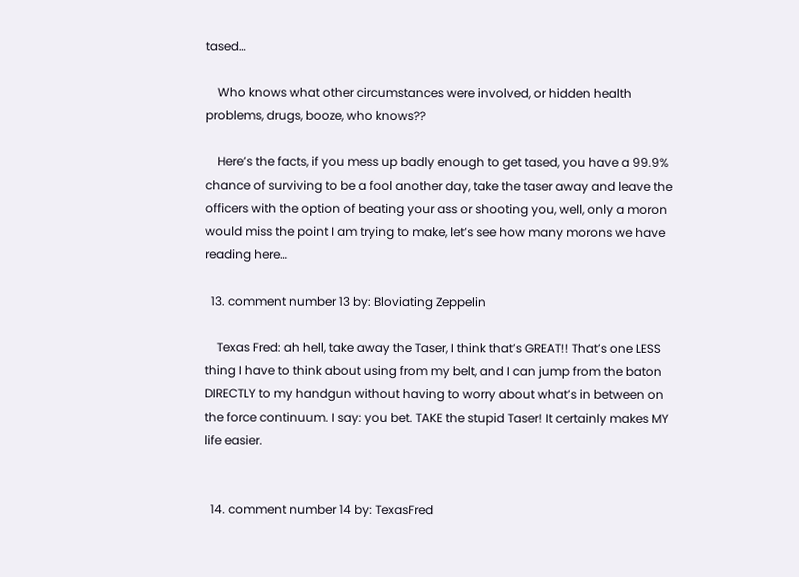tased…

    Who knows what other circumstances were involved, or hidden health problems, drugs, booze, who knows??

    Here’s the facts, if you mess up badly enough to get tased, you have a 99.9% chance of surviving to be a fool another day, take the taser away and leave the officers with the option of beating your ass or shooting you, well, only a moron would miss the point I am trying to make, let’s see how many morons we have reading here…

  13. comment number 13 by: Bloviating Zeppelin

    Texas Fred: ah hell, take away the Taser, I think that’s GREAT!! That’s one LESS thing I have to think about using from my belt, and I can jump from the baton DIRECTLY to my handgun without having to worry about what’s in between on the force continuum. I say: you bet. TAKE the stupid Taser! It certainly makes MY life easier.


  14. comment number 14 by: TexasFred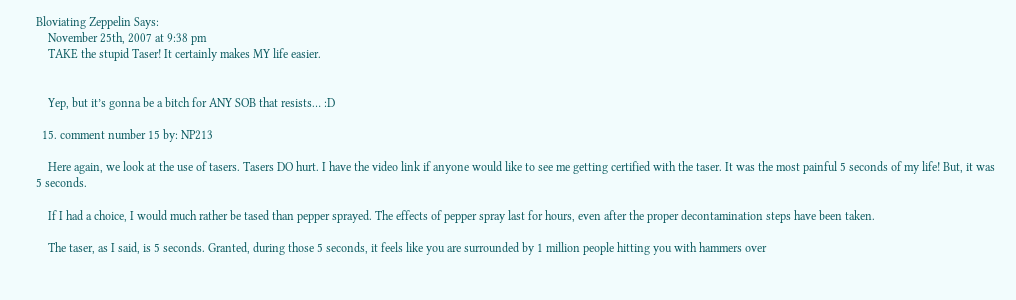Bloviating Zeppelin Says:
    November 25th, 2007 at 9:38 pm
    TAKE the stupid Taser! It certainly makes MY life easier.


    Yep, but it’s gonna be a bitch for ANY SOB that resists… :D

  15. comment number 15 by: NP213

    Here again, we look at the use of tasers. Tasers DO hurt. I have the video link if anyone would like to see me getting certified with the taser. It was the most painful 5 seconds of my life! But, it was 5 seconds.

    If I had a choice, I would much rather be tased than pepper sprayed. The effects of pepper spray last for hours, even after the proper decontamination steps have been taken.

    The taser, as I said, is 5 seconds. Granted, during those 5 seconds, it feels like you are surrounded by 1 million people hitting you with hammers over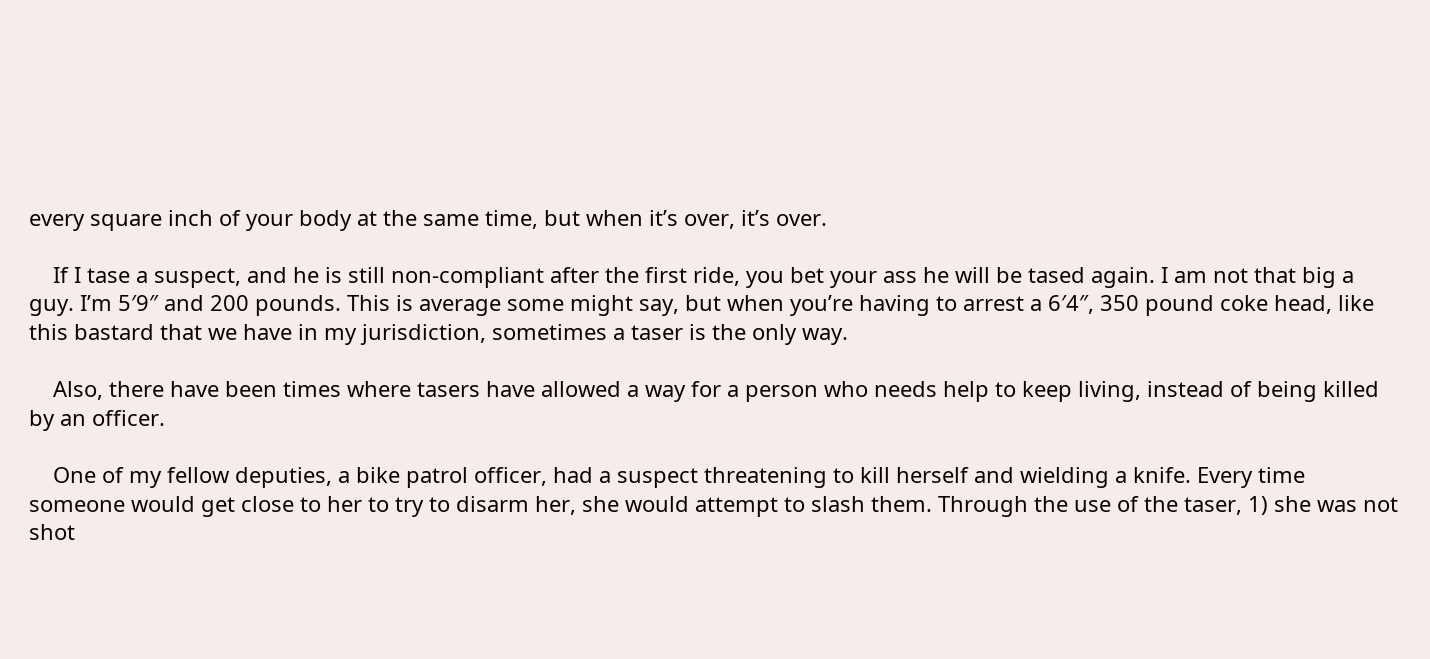every square inch of your body at the same time, but when it’s over, it’s over.

    If I tase a suspect, and he is still non-compliant after the first ride, you bet your ass he will be tased again. I am not that big a guy. I’m 5′9″ and 200 pounds. This is average some might say, but when you’re having to arrest a 6′4″, 350 pound coke head, like this bastard that we have in my jurisdiction, sometimes a taser is the only way.

    Also, there have been times where tasers have allowed a way for a person who needs help to keep living, instead of being killed by an officer.

    One of my fellow deputies, a bike patrol officer, had a suspect threatening to kill herself and wielding a knife. Every time someone would get close to her to try to disarm her, she would attempt to slash them. Through the use of the taser, 1) she was not shot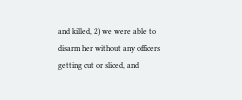and killed, 2) we were able to disarm her without any officers getting cut or sliced, and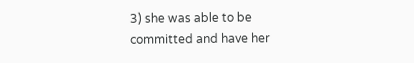3) she was able to be committed and have her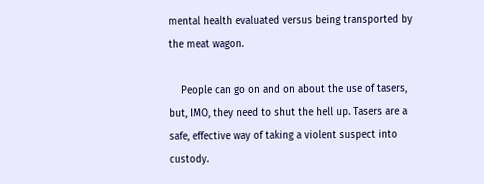mental health evaluated versus being transported by the meat wagon.

    People can go on and on about the use of tasers, but, IMO, they need to shut the hell up. Tasers are a safe, effective way of taking a violent suspect into custody.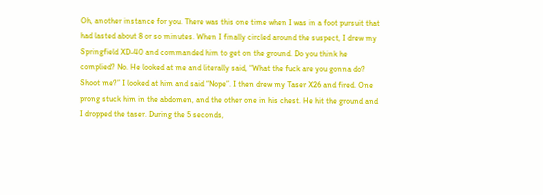Oh, another instance for you. There was this one time when I was in a foot pursuit that had lasted about 8 or so minutes. When I finally circled around the suspect, I drew my Springfield XD-40 and commanded him to get on the ground. Do you think he complied? No. He looked at me and literally said, “What the fuck are you gonna do? Shoot me?” I looked at him and said “Nope”. I then drew my Taser X26 and fired. One prong stuck him in the abdomen, and the other one in his chest. He hit the ground and I dropped the taser. During the 5 seconds,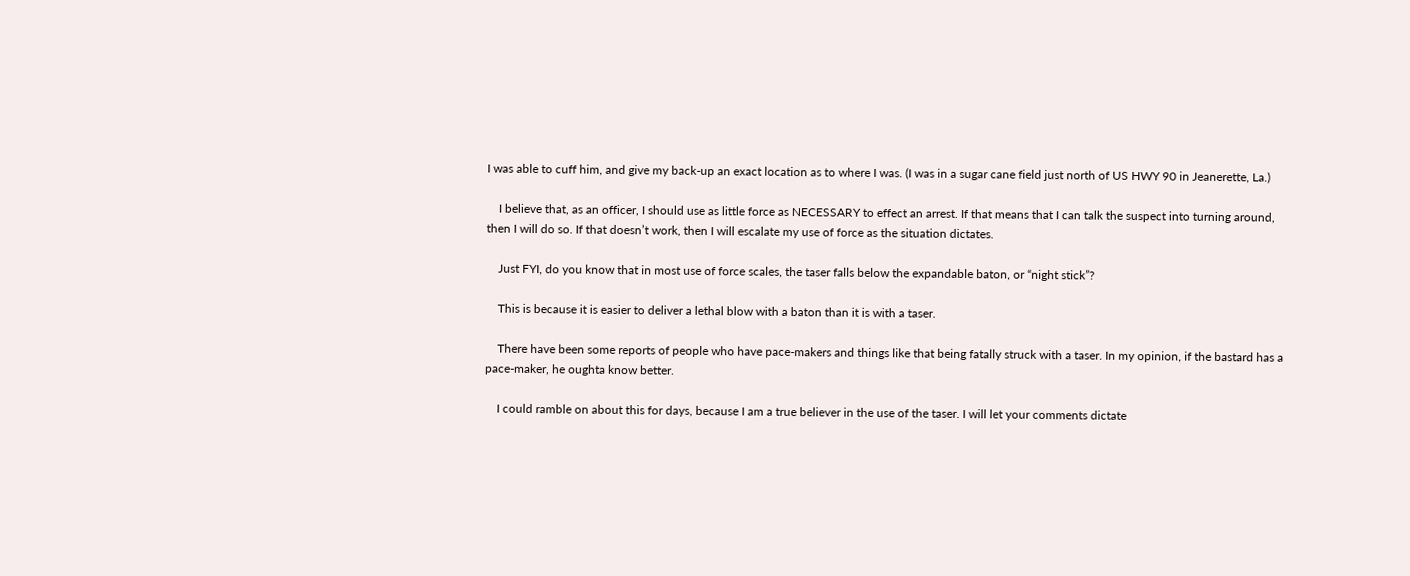I was able to cuff him, and give my back-up an exact location as to where I was. (I was in a sugar cane field just north of US HWY 90 in Jeanerette, La.)

    I believe that, as an officer, I should use as little force as NECESSARY to effect an arrest. If that means that I can talk the suspect into turning around, then I will do so. If that doesn’t work, then I will escalate my use of force as the situation dictates.

    Just FYI, do you know that in most use of force scales, the taser falls below the expandable baton, or “night stick”?

    This is because it is easier to deliver a lethal blow with a baton than it is with a taser.

    There have been some reports of people who have pace-makers and things like that being fatally struck with a taser. In my opinion, if the bastard has a pace-maker, he oughta know better.

    I could ramble on about this for days, because I am a true believer in the use of the taser. I will let your comments dictate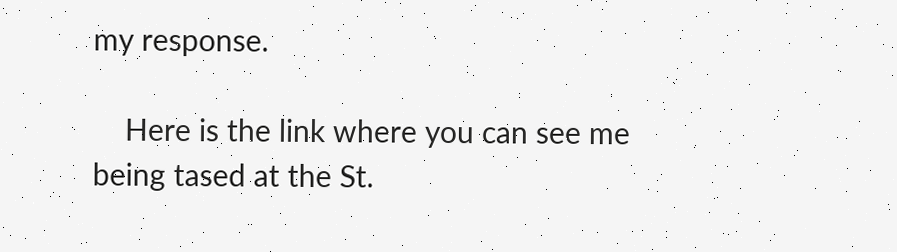my response.

    Here is the link where you can see me being tased at the St.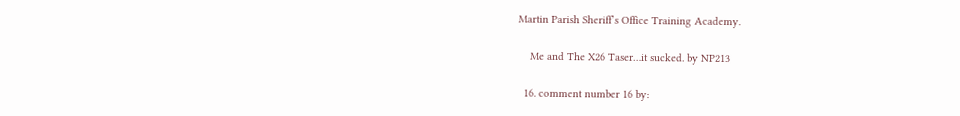Martin Parish Sheriff’s Office Training Academy.

    Me and The X26 Taser…it sucked. by NP213

  16. comment number 16 by: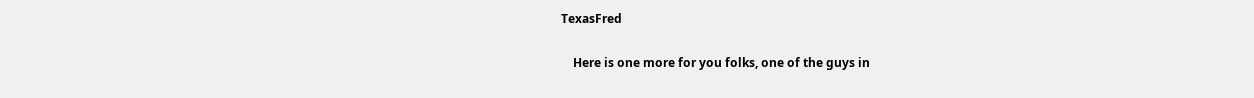TexasFred

    Here is one more for you folks, one of the guys in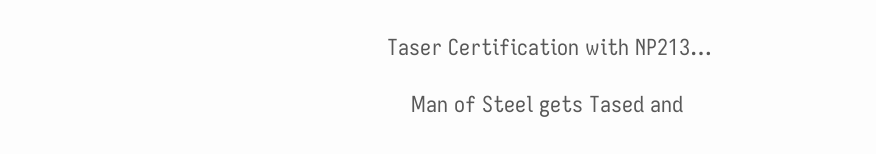Taser Certification with NP213…

    Man of Steel gets Tased and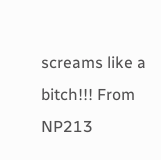screams like a bitch!!! From NP213